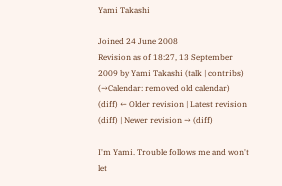Yami Takashi

Joined 24 June 2008
Revision as of 18:27, 13 September 2009 by Yami Takashi (talk | contribs) (→Calendar: removed old calendar)
(diff) ← Older revision | Latest revision (diff) | Newer revision → (diff)

I'm Yami. Trouble follows me and won't let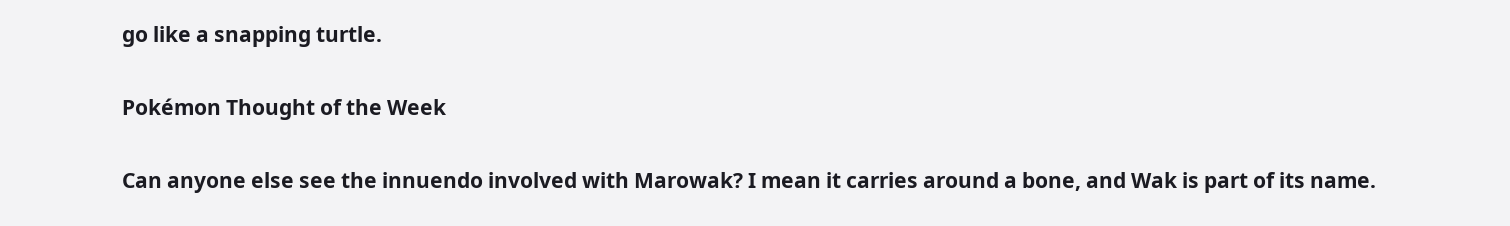go like a snapping turtle.

Pokémon Thought of the Week

Can anyone else see the innuendo involved with Marowak? I mean it carries around a bone, and Wak is part of its name.